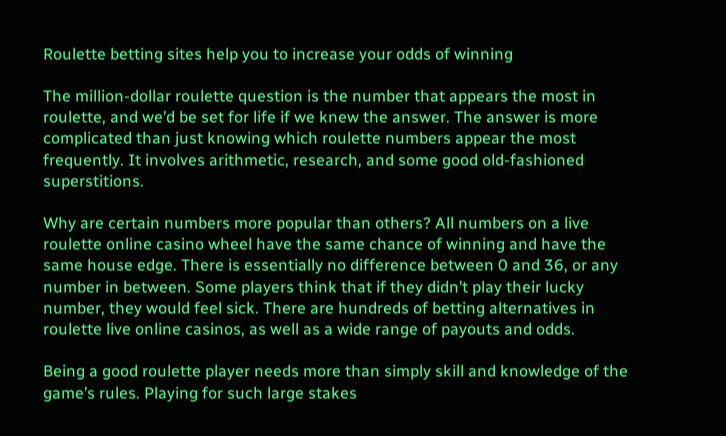Roulette betting sites help you to increase your odds of winning

The million-dollar roulette question is the number that appears the most in roulette, and we’d be set for life if we knew the answer. The answer is more complicated than just knowing which roulette numbers appear the most frequently. It involves arithmetic, research, and some good old-fashioned superstitions.

Why are certain numbers more popular than others? All numbers on a live roulette online casino wheel have the same chance of winning and have the same house edge. There is essentially no difference between 0 and 36, or any number in between. Some players think that if they didn’t play their lucky number, they would feel sick. There are hundreds of betting alternatives in roulette live online casinos, as well as a wide range of payouts and odds.

Being a good roulette player needs more than simply skill and knowledge of the game’s rules. Playing for such large stakes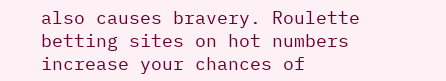also causes bravery. Roulette betting sites on hot numbers increase your chances of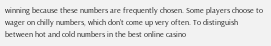winning because these numbers are frequently chosen. Some players choose to wager on chilly numbers, which don’t come up very often. To distinguish between hot and cold numbers in the best online casino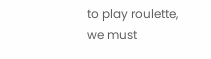to play roulette, we must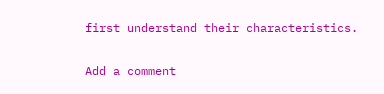first understand their characteristics.

Add a comment